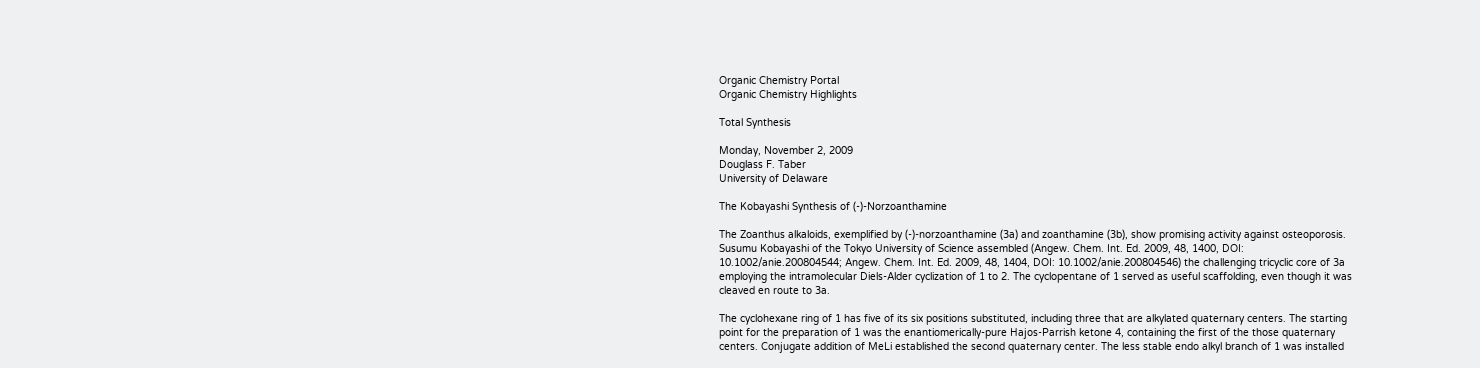Organic Chemistry Portal
Organic Chemistry Highlights

Total Synthesis

Monday, November 2, 2009
Douglass F. Taber
University of Delaware

The Kobayashi Synthesis of (-)-Norzoanthamine

The Zoanthus alkaloids, exemplified by (-)-norzoanthamine (3a) and zoanthamine (3b), show promising activity against osteoporosis. Susumu Kobayashi of the Tokyo University of Science assembled (Angew. Chem. Int. Ed. 2009, 48, 1400, DOI: 10.1002/anie.200804544; Angew. Chem. Int. Ed. 2009, 48, 1404, DOI: 10.1002/anie.200804546) the challenging tricyclic core of 3a employing the intramolecular Diels-Alder cyclization of 1 to 2. The cyclopentane of 1 served as useful scaffolding, even though it was cleaved en route to 3a.

The cyclohexane ring of 1 has five of its six positions substituted, including three that are alkylated quaternary centers. The starting point for the preparation of 1 was the enantiomerically-pure Hajos-Parrish ketone 4, containing the first of the those quaternary centers. Conjugate addition of MeLi established the second quaternary center. The less stable endo alkyl branch of 1 was installed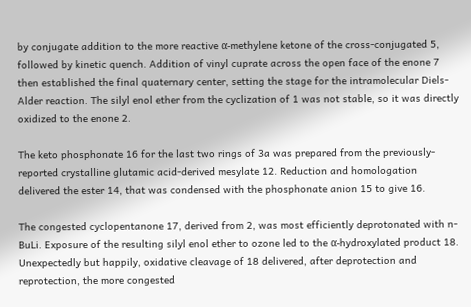by conjugate addition to the more reactive α-methylene ketone of the cross-conjugated 5, followed by kinetic quench. Addition of vinyl cuprate across the open face of the enone 7 then established the final quaternary center, setting the stage for the intramolecular Diels-Alder reaction. The silyl enol ether from the cyclization of 1 was not stable, so it was directly oxidized to the enone 2.

The keto phosphonate 16 for the last two rings of 3a was prepared from the previously-reported crystalline glutamic acid-derived mesylate 12. Reduction and homologation delivered the ester 14, that was condensed with the phosphonate anion 15 to give 16.

The congested cyclopentanone 17, derived from 2, was most efficiently deprotonated with n-BuLi. Exposure of the resulting silyl enol ether to ozone led to the α-hydroxylated product 18. Unexpectedly but happily, oxidative cleavage of 18 delivered, after deprotection and reprotection, the more congested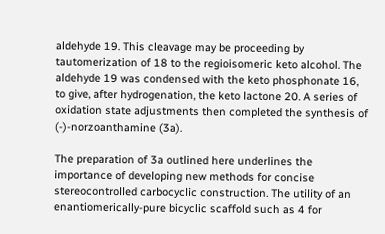aldehyde 19. This cleavage may be proceeding by tautomerization of 18 to the regioisomeric keto alcohol. The aldehyde 19 was condensed with the keto phosphonate 16, to give, after hydrogenation, the keto lactone 20. A series of oxidation state adjustments then completed the synthesis of (-)-norzoanthamine (3a).

The preparation of 3a outlined here underlines the importance of developing new methods for concise stereocontrolled carbocyclic construction. The utility of an enantiomerically-pure bicyclic scaffold such as 4 for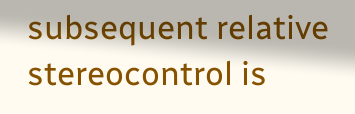subsequent relative stereocontrol is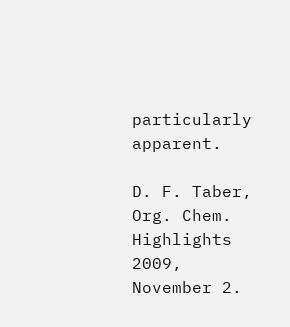particularly apparent.

D. F. Taber, Org. Chem. Highlights 2009, November 2.